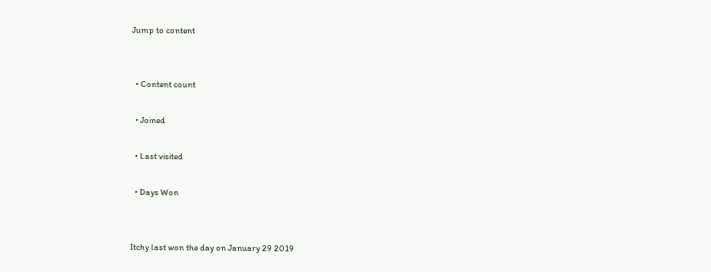Jump to content


  • Content count

  • Joined

  • Last visited

  • Days Won


Itchy last won the day on January 29 2019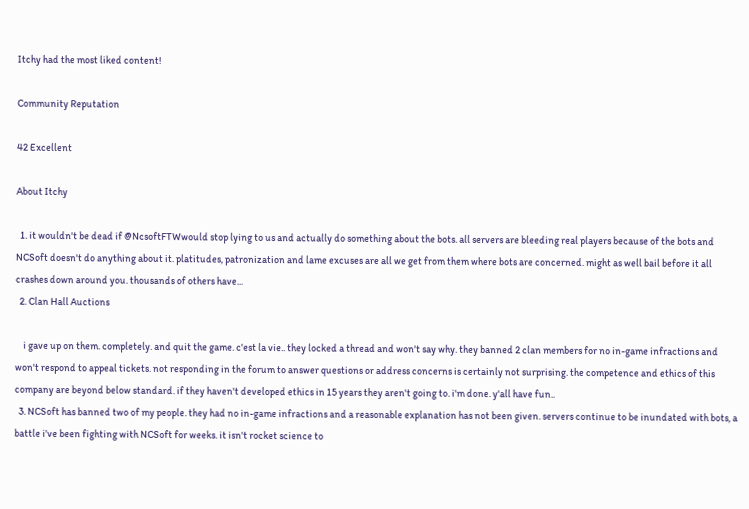Itchy had the most liked content!

Community Reputation

42 Excellent

About Itchy

  1. it wouldn't be dead if @NcsoftFTWwould stop lying to us and actually do something about the bots. all servers are bleeding real players because of the bots and NCSoft doesn't do anything about it. platitudes, patronization and lame excuses are all we get from them where bots are concerned. might as well bail before it all crashes down around you. thousands of others have...
  2. Clan Hall Auctions

    i gave up on them. completely. and quit the game. c'est la vie.. they locked a thread and won't say why. they banned 2 clan members for no in-game infractions and won't respond to appeal tickets. not responding in the forum to answer questions or address concerns is certainly not surprising. the competence and ethics of this company are beyond below standard. if they haven't developed ethics in 15 years they aren't going to. i'm done. y'all have fun..
  3. NCSoft has banned two of my people. they had no in-game infractions and a reasonable explanation has not been given. servers continue to be inundated with bots, a battle i've been fighting with NCSoft for weeks. it isn't rocket science to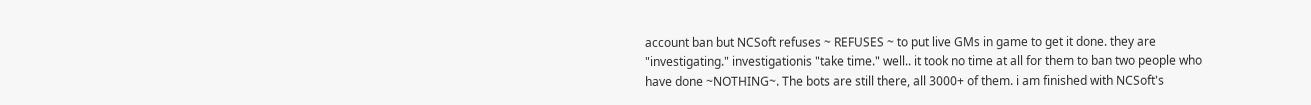account ban but NCSoft refuses ~ REFUSES ~ to put live GMs in game to get it done. they are "investigating." investigationis "take time." well.. it took no time at all for them to ban two people who have done ~NOTHING~. The bots are still there, all 3000+ of them. i am finished with NCSoft's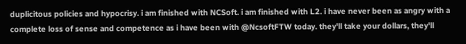duplicitous policies and hypocrisy. i am finished with NCSoft. i am finished with L2. i have never been as angry with a complete loss of sense and competence as i have been with @NcsoftFTW today. they'll take your dollars, they'll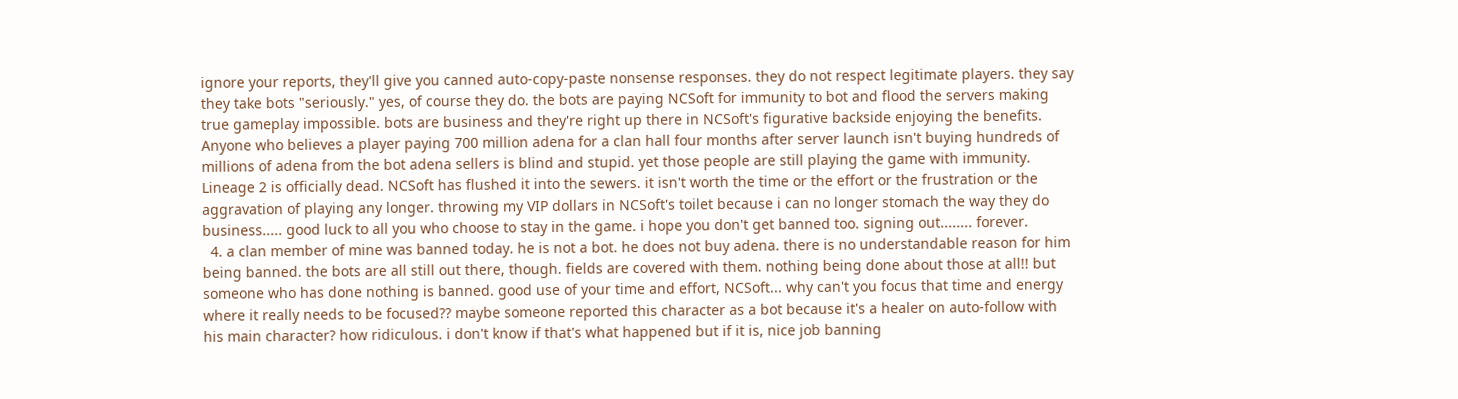ignore your reports, they'll give you canned auto-copy-paste nonsense responses. they do not respect legitimate players. they say they take bots "seriously." yes, of course they do. the bots are paying NCSoft for immunity to bot and flood the servers making true gameplay impossible. bots are business and they're right up there in NCSoft's figurative backside enjoying the benefits. Anyone who believes a player paying 700 million adena for a clan hall four months after server launch isn't buying hundreds of millions of adena from the bot adena sellers is blind and stupid. yet those people are still playing the game with immunity. Lineage 2 is officially dead. NCSoft has flushed it into the sewers. it isn't worth the time or the effort or the frustration or the aggravation of playing any longer. throwing my VIP dollars in NCSoft's toilet because i can no longer stomach the way they do business..... good luck to all you who choose to stay in the game. i hope you don't get banned too. signing out........ forever.
  4. a clan member of mine was banned today. he is not a bot. he does not buy adena. there is no understandable reason for him being banned. the bots are all still out there, though. fields are covered with them. nothing being done about those at all!! but someone who has done nothing is banned. good use of your time and effort, NCSoft... why can't you focus that time and energy where it really needs to be focused?? maybe someone reported this character as a bot because it's a healer on auto-follow with his main character? how ridiculous. i don't know if that's what happened but if it is, nice job banning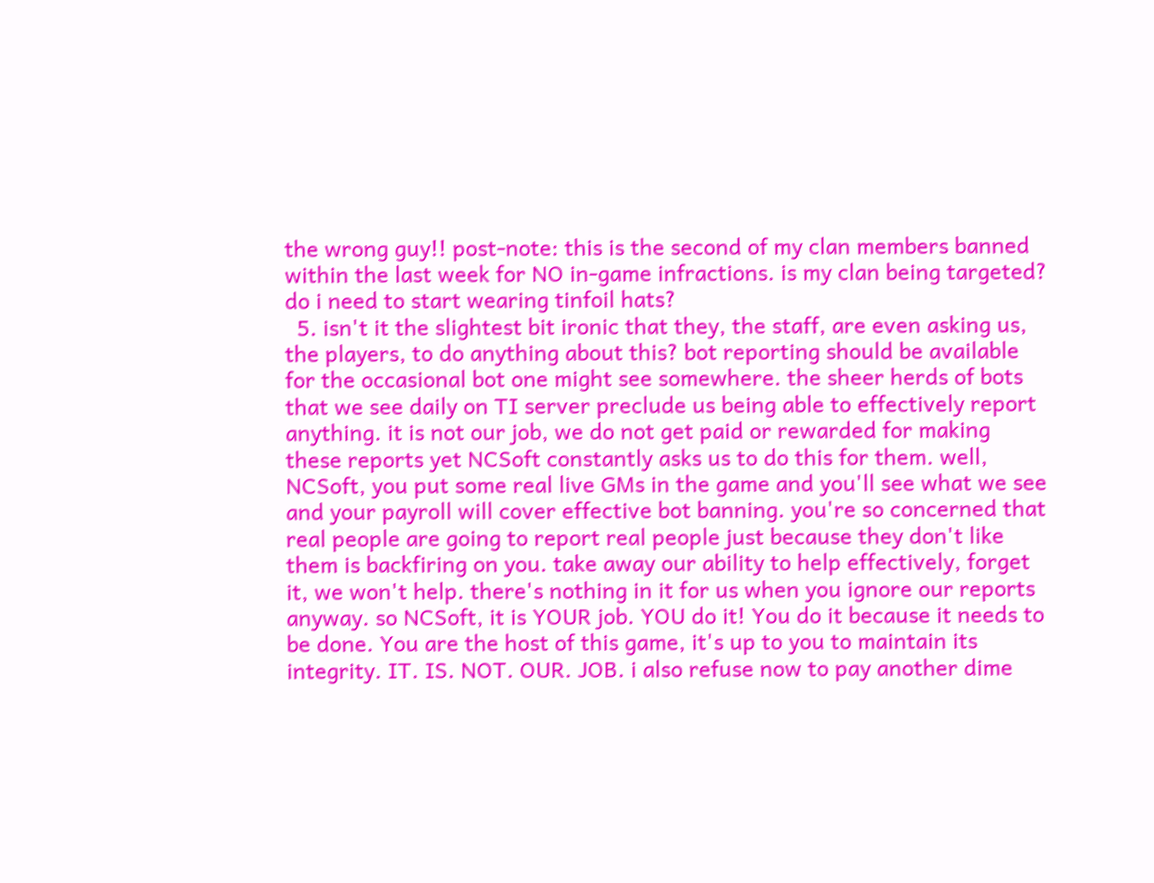the wrong guy!! post-note: this is the second of my clan members banned within the last week for NO in-game infractions. is my clan being targeted? do i need to start wearing tinfoil hats?
  5. isn't it the slightest bit ironic that they, the staff, are even asking us, the players, to do anything about this? bot reporting should be available for the occasional bot one might see somewhere. the sheer herds of bots that we see daily on TI server preclude us being able to effectively report anything. it is not our job, we do not get paid or rewarded for making these reports yet NCSoft constantly asks us to do this for them. well, NCSoft, you put some real live GMs in the game and you'll see what we see and your payroll will cover effective bot banning. you're so concerned that real people are going to report real people just because they don't like them is backfiring on you. take away our ability to help effectively, forget it, we won't help. there's nothing in it for us when you ignore our reports anyway. so NCSoft, it is YOUR job. YOU do it! You do it because it needs to be done. You are the host of this game, it's up to you to maintain its integrity. IT. IS. NOT. OUR. JOB. i also refuse now to pay another dime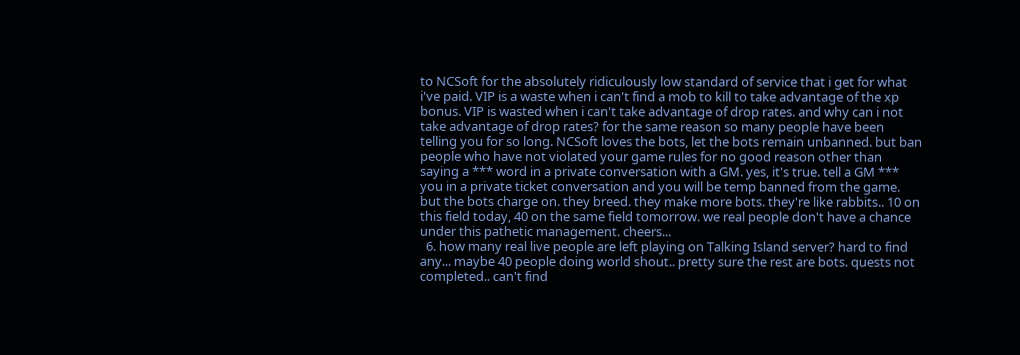to NCSoft for the absolutely ridiculously low standard of service that i get for what i've paid. VIP is a waste when i can't find a mob to kill to take advantage of the xp bonus. VIP is wasted when i can't take advantage of drop rates. and why can i not take advantage of drop rates? for the same reason so many people have been telling you for so long. NCSoft loves the bots, let the bots remain unbanned. but ban people who have not violated your game rules for no good reason other than saying a *** word in a private conversation with a GM. yes, it's true. tell a GM *** you in a private ticket conversation and you will be temp banned from the game. but the bots charge on. they breed. they make more bots. they're like rabbits.. 10 on this field today, 40 on the same field tomorrow. we real people don't have a chance under this pathetic management. cheers...
  6. how many real live people are left playing on Talking Island server? hard to find any... maybe 40 people doing world shout.. pretty sure the rest are bots. quests not completed.. can't find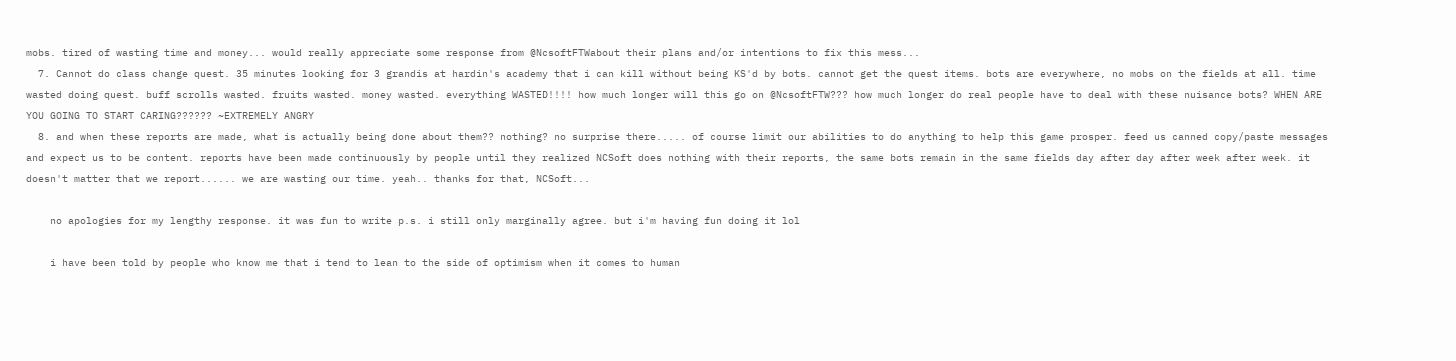mobs. tired of wasting time and money... would really appreciate some response from @NcsoftFTWabout their plans and/or intentions to fix this mess...
  7. Cannot do class change quest. 35 minutes looking for 3 grandis at hardin's academy that i can kill without being KS'd by bots. cannot get the quest items. bots are everywhere, no mobs on the fields at all. time wasted doing quest. buff scrolls wasted. fruits wasted. money wasted. everything WASTED!!!! how much longer will this go on @NcsoftFTW??? how much longer do real people have to deal with these nuisance bots? WHEN ARE YOU GOING TO START CARING?????? ~EXTREMELY ANGRY
  8. and when these reports are made, what is actually being done about them?? nothing? no surprise there..... of course limit our abilities to do anything to help this game prosper. feed us canned copy/paste messages and expect us to be content. reports have been made continuously by people until they realized NCSoft does nothing with their reports, the same bots remain in the same fields day after day after week after week. it doesn't matter that we report...... we are wasting our time. yeah.. thanks for that, NCSoft...

    no apologies for my lengthy response. it was fun to write p.s. i still only marginally agree. but i'm having fun doing it lol

    i have been told by people who know me that i tend to lean to the side of optimism when it comes to human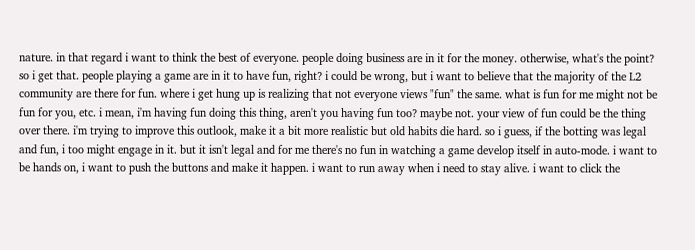nature. in that regard i want to think the best of everyone. people doing business are in it for the money. otherwise, what's the point? so i get that. people playing a game are in it to have fun, right? i could be wrong, but i want to believe that the majority of the L2 community are there for fun. where i get hung up is realizing that not everyone views "fun" the same. what is fun for me might not be fun for you, etc. i mean, i'm having fun doing this thing, aren't you having fun too? maybe not. your view of fun could be the thing over there. i'm trying to improve this outlook, make it a bit more realistic but old habits die hard. so i guess, if the botting was legal and fun, i too might engage in it. but it isn't legal and for me there's no fun in watching a game develop itself in auto-mode. i want to be hands on, i want to push the buttons and make it happen. i want to run away when i need to stay alive. i want to click the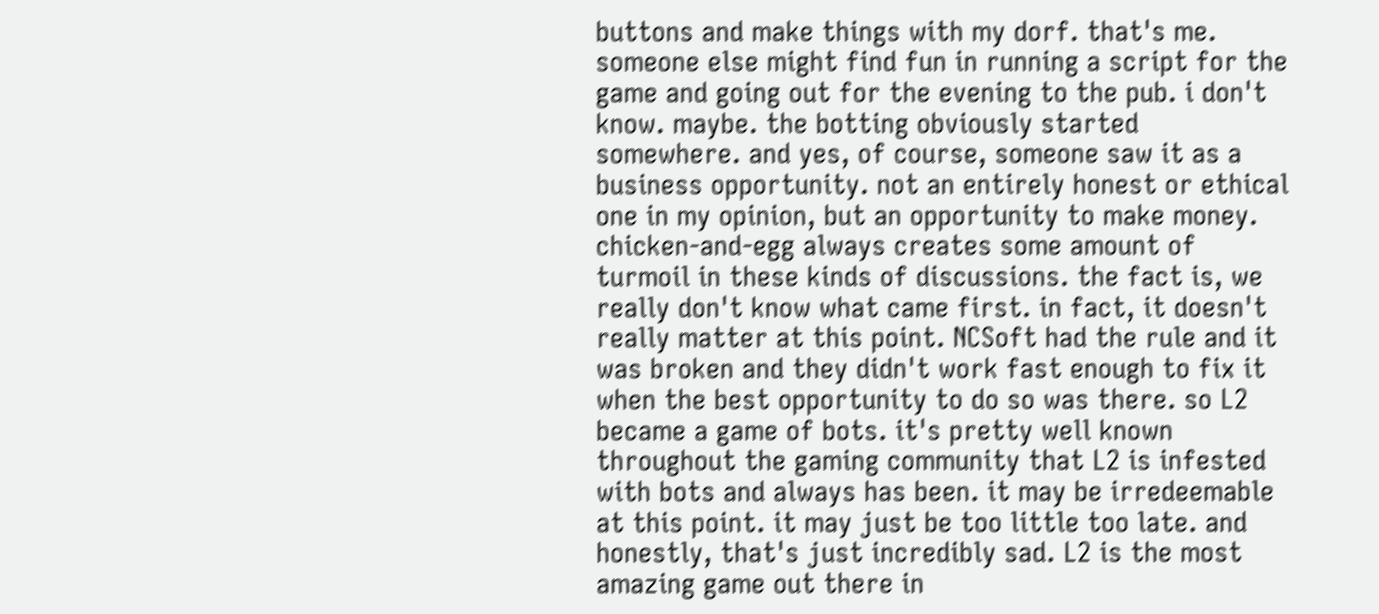buttons and make things with my dorf. that's me. someone else might find fun in running a script for the game and going out for the evening to the pub. i don't know. maybe. the botting obviously started somewhere. and yes, of course, someone saw it as a business opportunity. not an entirely honest or ethical one in my opinion, but an opportunity to make money. chicken-and-egg always creates some amount of turmoil in these kinds of discussions. the fact is, we really don't know what came first. in fact, it doesn't really matter at this point. NCSoft had the rule and it was broken and they didn't work fast enough to fix it when the best opportunity to do so was there. so L2 became a game of bots. it's pretty well known throughout the gaming community that L2 is infested with bots and always has been. it may be irredeemable at this point. it may just be too little too late. and honestly, that's just incredibly sad. L2 is the most amazing game out there in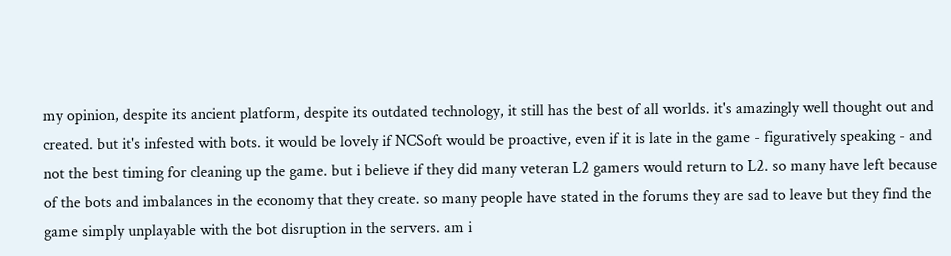my opinion, despite its ancient platform, despite its outdated technology, it still has the best of all worlds. it's amazingly well thought out and created. but it's infested with bots. it would be lovely if NCSoft would be proactive, even if it is late in the game - figuratively speaking - and not the best timing for cleaning up the game. but i believe if they did many veteran L2 gamers would return to L2. so many have left because of the bots and imbalances in the economy that they create. so many people have stated in the forums they are sad to leave but they find the game simply unplayable with the bot disruption in the servers. am i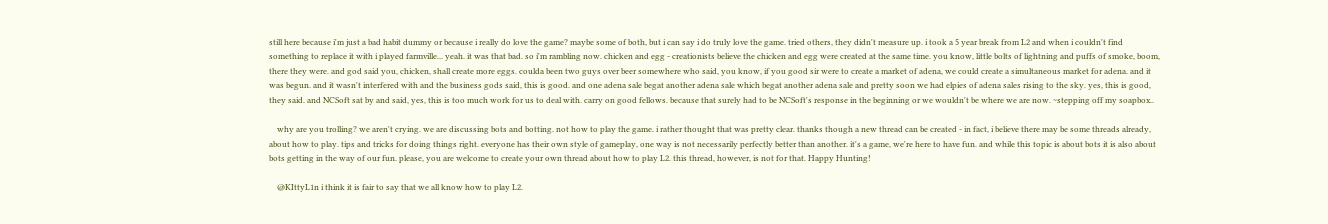still here because i'm just a bad habit dummy or because i really do love the game? maybe some of both, but i can say i do truly love the game. tried others, they didn't measure up. i took a 5 year break from L2 and when i couldn't find something to replace it with i played farmville... yeah. it was that bad. so i'm rambling now. chicken and egg - creationists believe the chicken and egg were created at the same time. you know, little bolts of lightning and puffs of smoke, boom, there they were. and god said you, chicken, shall create more eggs. coulda been two guys over beer somewhere who said, you know, if you good sir were to create a market of adena, we could create a simultaneous market for adena. and it was begun. and it wasn't interfered with and the business gods said, this is good. and one adena sale begat another adena sale which begat another adena sale and pretty soon we had elpies of adena sales rising to the sky. yes, this is good, they said. and NCSoft sat by and said, yes, this is too much work for us to deal with. carry on good fellows. because that surely had to be NCSoft's response in the beginning or we wouldn't be where we are now. ~stepping off my soapbox..

    why are you trolling? we aren't crying. we are discussing bots and botting. not how to play the game. i rather thought that was pretty clear. thanks though a new thread can be created - in fact, i believe there may be some threads already, about how to play. tips and tricks for doing things right. everyone has their own style of gameplay, one way is not necessarily perfectly better than another. it's a game, we're here to have fun. and while this topic is about bots it is also about bots getting in the way of our fun. please, you are welcome to create your own thread about how to play L2. this thread, however, is not for that. Happy Hunting!

    @KIttyL1n i think it is fair to say that we all know how to play L2.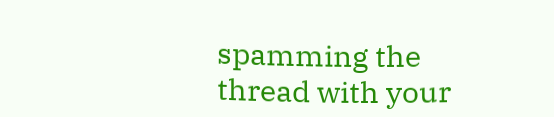spamming the thread with your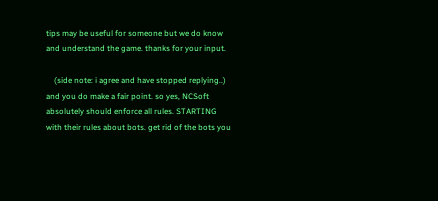tips may be useful for someone but we do know and understand the game. thanks for your input.

    (side note: i agree and have stopped replying..) and you do make a fair point. so yes, NCSoft absolutely should enforce all rules. STARTING with their rules about bots. get rid of the bots you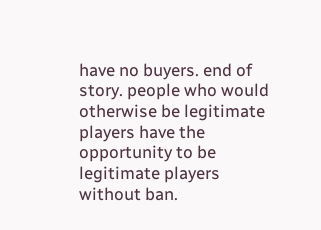have no buyers. end of story. people who would otherwise be legitimate players have the opportunity to be legitimate players without ban.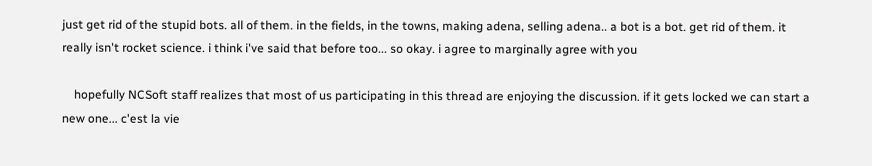just get rid of the stupid bots. all of them. in the fields, in the towns, making adena, selling adena.. a bot is a bot. get rid of them. it really isn't rocket science. i think i've said that before too... so okay. i agree to marginally agree with you

    hopefully NCSoft staff realizes that most of us participating in this thread are enjoying the discussion. if it gets locked we can start a new one... c'est la vie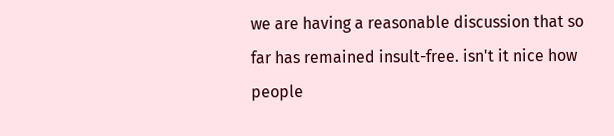we are having a reasonable discussion that so far has remained insult-free. isn't it nice how people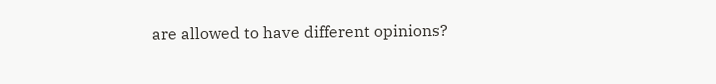are allowed to have different opinions?